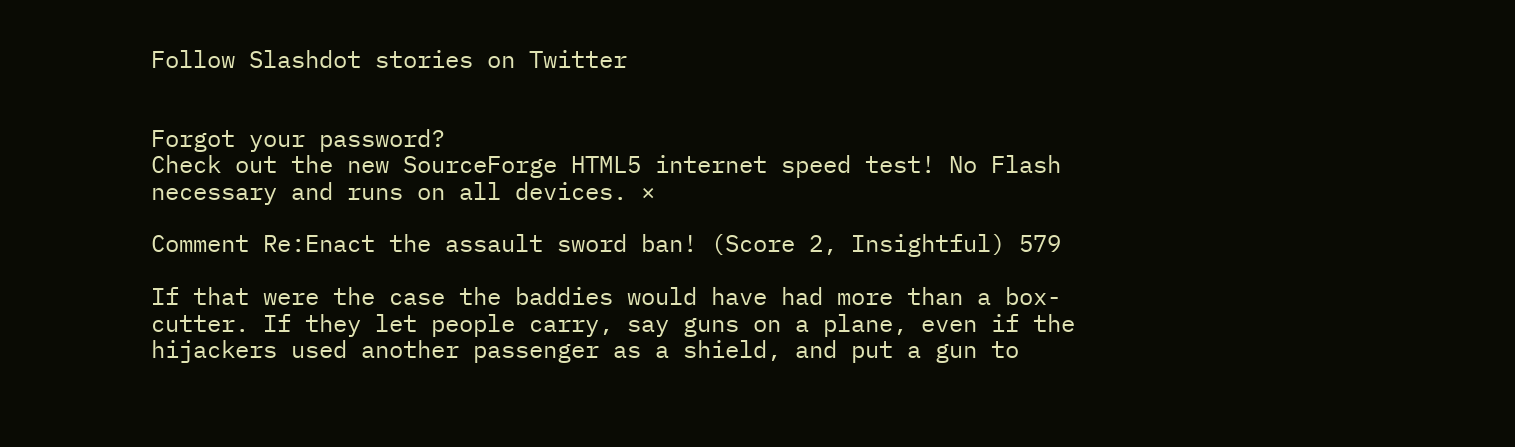Follow Slashdot stories on Twitter


Forgot your password?
Check out the new SourceForge HTML5 internet speed test! No Flash necessary and runs on all devices. ×

Comment Re:Enact the assault sword ban! (Score 2, Insightful) 579

If that were the case the baddies would have had more than a box-cutter. If they let people carry, say guns on a plane, even if the hijackers used another passenger as a shield, and put a gun to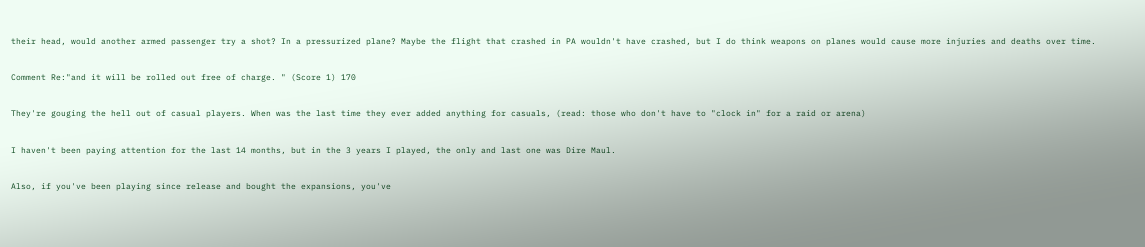their head, would another armed passenger try a shot? In a pressurized plane? Maybe the flight that crashed in PA wouldn't have crashed, but I do think weapons on planes would cause more injuries and deaths over time.

Comment Re:"and it will be rolled out free of charge. " (Score 1) 170

They're gouging the hell out of casual players. When was the last time they ever added anything for casuals, (read: those who don't have to "clock in" for a raid or arena)

I haven't been paying attention for the last 14 months, but in the 3 years I played, the only and last one was Dire Maul.

Also, if you've been playing since release and bought the expansions, you've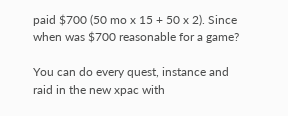paid $700 (50 mo x 15 + 50 x 2). Since when was $700 reasonable for a game?

You can do every quest, instance and raid in the new xpac with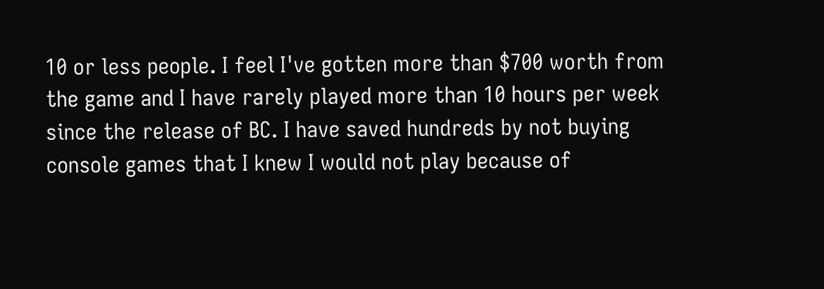10 or less people. I feel I've gotten more than $700 worth from the game and I have rarely played more than 10 hours per week since the release of BC. I have saved hundreds by not buying console games that I knew I would not play because of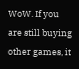WoW. If you are still buying other games, it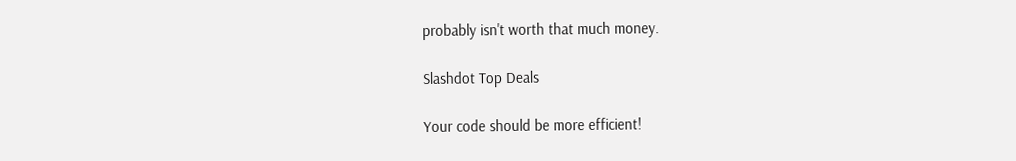probably isn't worth that much money.

Slashdot Top Deals

Your code should be more efficient!